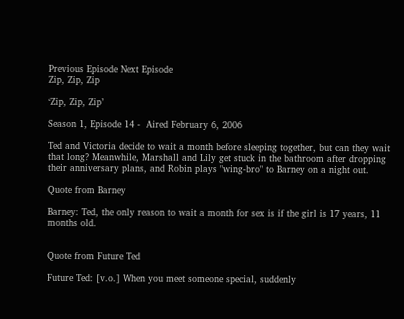Previous Episode Next Episode
Zip, Zip, Zip

‘Zip, Zip, Zip’

Season 1, Episode 14 -  Aired February 6, 2006

Ted and Victoria decide to wait a month before sleeping together, but can they wait that long? Meanwhile, Marshall and Lily get stuck in the bathroom after dropping their anniversary plans, and Robin plays "wing-bro" to Barney on a night out.

Quote from Barney

Barney: Ted, the only reason to wait a month for sex is if the girl is 17 years, 11 months old.


Quote from Future Ted

Future Ted: [v.o.] When you meet someone special, suddenly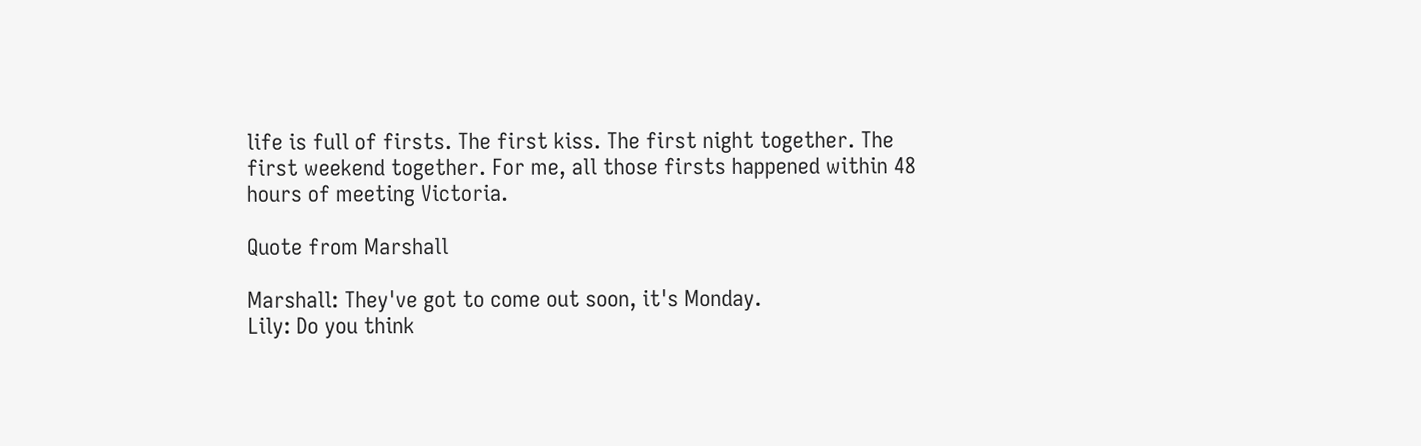life is full of firsts. The first kiss. The first night together. The first weekend together. For me, all those firsts happened within 48 hours of meeting Victoria.

Quote from Marshall

Marshall: They've got to come out soon, it's Monday.
Lily: Do you think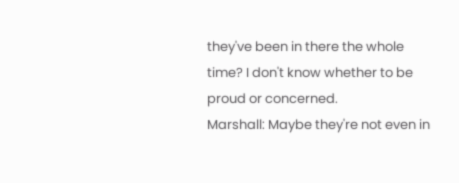they've been in there the whole time? I don't know whether to be proud or concerned.
Marshall: Maybe they're not even in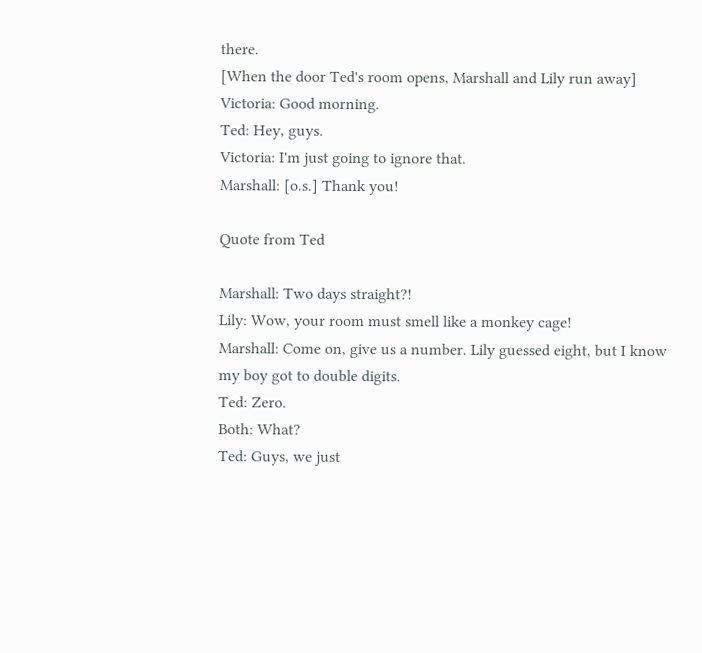there.
[When the door Ted's room opens, Marshall and Lily run away]
Victoria: Good morning.
Ted: Hey, guys.
Victoria: I'm just going to ignore that.
Marshall: [o.s.] Thank you!

Quote from Ted

Marshall: Two days straight?!
Lily: Wow, your room must smell like a monkey cage!
Marshall: Come on, give us a number. Lily guessed eight, but I know my boy got to double digits.
Ted: Zero.
Both: What?
Ted: Guys, we just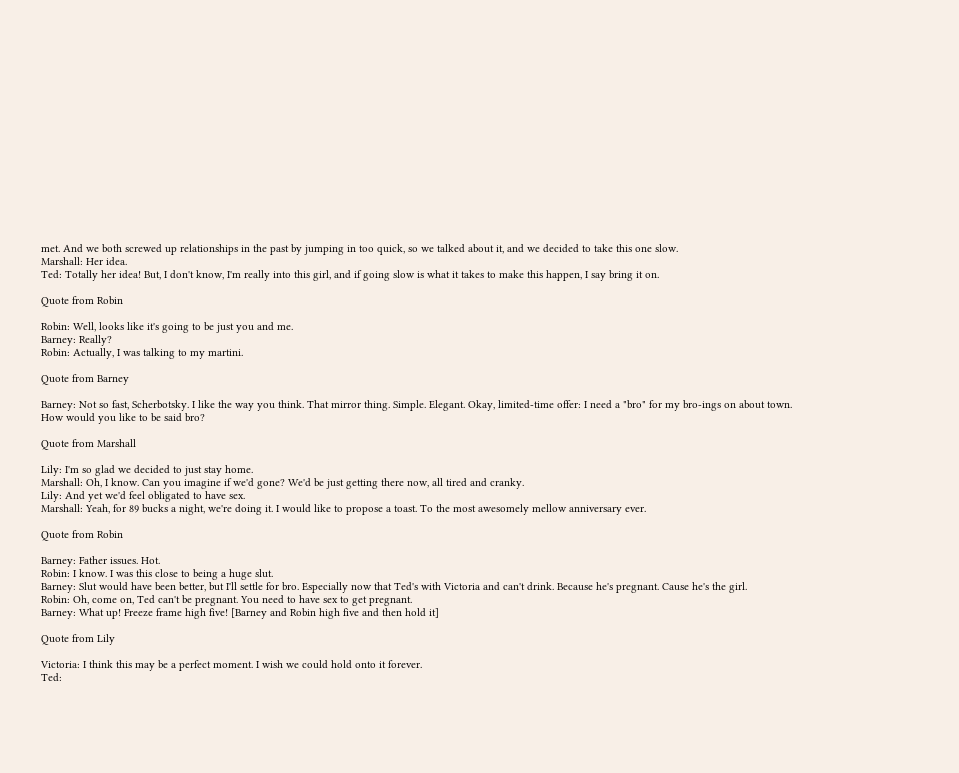met. And we both screwed up relationships in the past by jumping in too quick, so we talked about it, and we decided to take this one slow.
Marshall: Her idea.
Ted: Totally her idea! But, I don't know, I'm really into this girl, and if going slow is what it takes to make this happen, I say bring it on.

Quote from Robin

Robin: Well, looks like it's going to be just you and me.
Barney: Really?
Robin: Actually, I was talking to my martini.

Quote from Barney

Barney: Not so fast, Scherbotsky. I like the way you think. That mirror thing. Simple. Elegant. Okay, limited-time offer: I need a "bro" for my bro-ings on about town. How would you like to be said bro?

Quote from Marshall

Lily: I'm so glad we decided to just stay home.
Marshall: Oh, I know. Can you imagine if we'd gone? We'd be just getting there now, all tired and cranky.
Lily: And yet we'd feel obligated to have sex.
Marshall: Yeah, for 89 bucks a night, we're doing it. I would like to propose a toast. To the most awesomely mellow anniversary ever.

Quote from Robin

Barney: Father issues. Hot.
Robin: I know. I was this close to being a huge slut.
Barney: Slut would have been better, but I'll settle for bro. Especially now that Ted's with Victoria and can't drink. Because he's pregnant. Cause he's the girl.
Robin: Oh, come on, Ted can't be pregnant. You need to have sex to get pregnant.
Barney: What up! Freeze frame high five! [Barney and Robin high five and then hold it]

Quote from Lily

Victoria: I think this may be a perfect moment. I wish we could hold onto it forever.
Ted: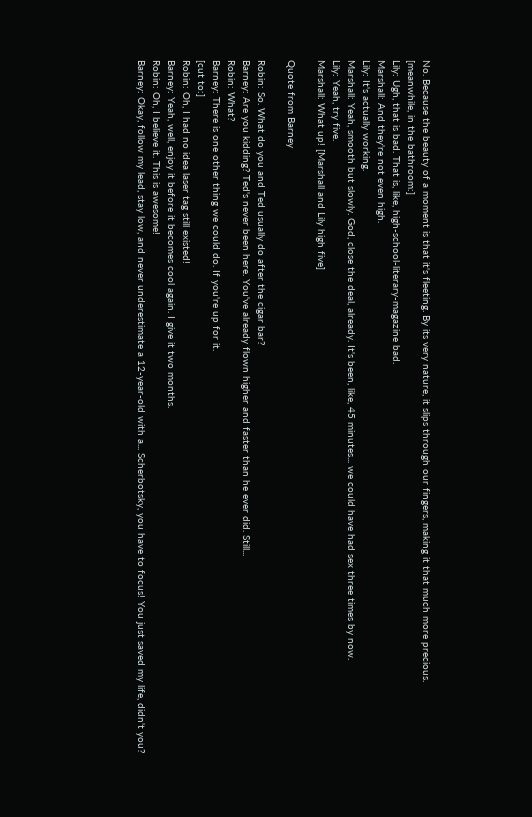No. Because the beauty of a moment is that it's fleeting. By its very nature, it slips through our fingers, making it that much more precious.
[meanwhile, in the bathroom:]
Lily: Ugh, that is bad. That is, like, high-school-literary-magazine bad.
Marshall: And they're not even high.
Lily: It's actually working.
Marshall: Yeah, smooth but slowly. God, close the deal, already. It's been, like, 45 minutes... we could have had sex three times by now.
Lily: Yeah, try five.
Marshall: What up! [Marshall and Lily high five]

Quote from Barney

Robin: So. What do you and Ted usually do after the cigar bar?
Barney: Are you kidding? Ted's never been here. You've already flown higher and faster than he ever did. Still...
Robin: What?
Barney: There is one other thing we could do. If you're up for it.
[cut to:]
Robin: Oh, I had no idea laser tag still existed!
Barney: Yeah, well, enjoy it before it becomes cool again. I give it two months.
Robin: Oh, I believe it. This is awesome!
Barney: Okay, follow my lead, stay low, and never underestimate a 12-year-old with a... Scherbotsky, you have to focus! You just saved my life, didn't you?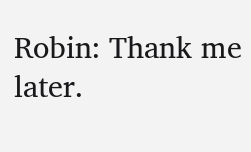Robin: Thank me later.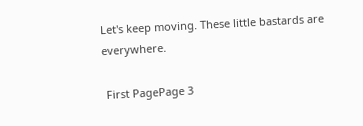Let's keep moving. These little bastards are everywhere.

 First PagePage 3